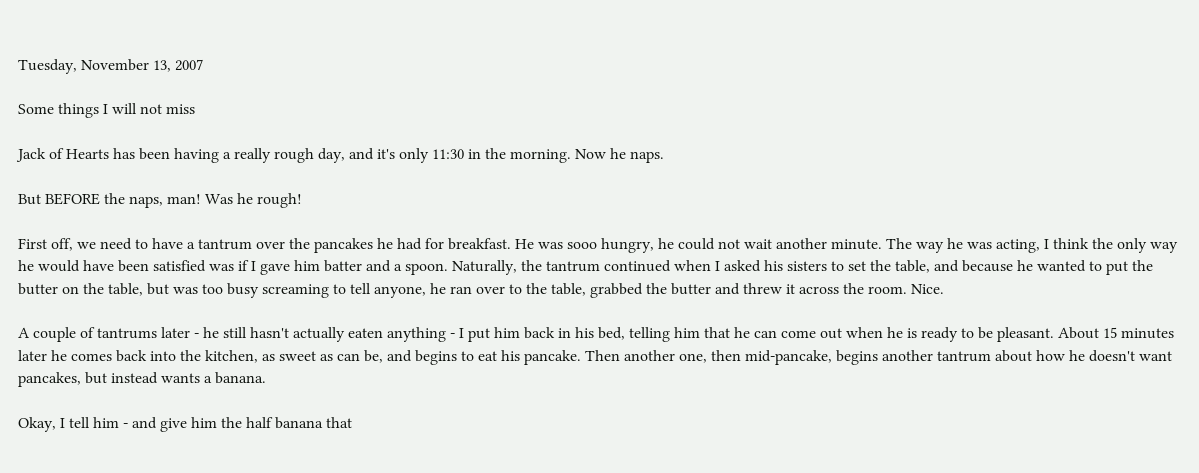Tuesday, November 13, 2007

Some things I will not miss

Jack of Hearts has been having a really rough day, and it's only 11:30 in the morning. Now he naps.

But BEFORE the naps, man! Was he rough!

First off, we need to have a tantrum over the pancakes he had for breakfast. He was sooo hungry, he could not wait another minute. The way he was acting, I think the only way he would have been satisfied was if I gave him batter and a spoon. Naturally, the tantrum continued when I asked his sisters to set the table, and because he wanted to put the butter on the table, but was too busy screaming to tell anyone, he ran over to the table, grabbed the butter and threw it across the room. Nice.

A couple of tantrums later - he still hasn't actually eaten anything - I put him back in his bed, telling him that he can come out when he is ready to be pleasant. About 15 minutes later he comes back into the kitchen, as sweet as can be, and begins to eat his pancake. Then another one, then mid-pancake, begins another tantrum about how he doesn't want pancakes, but instead wants a banana.

Okay, I tell him - and give him the half banana that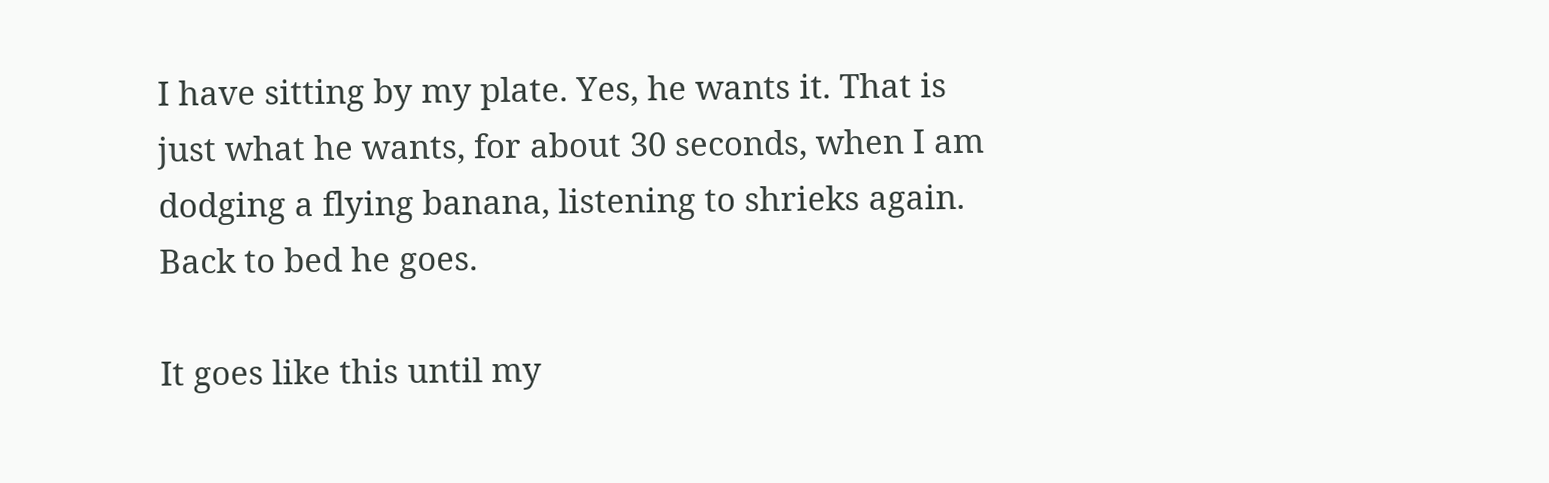I have sitting by my plate. Yes, he wants it. That is just what he wants, for about 30 seconds, when I am dodging a flying banana, listening to shrieks again. Back to bed he goes.

It goes like this until my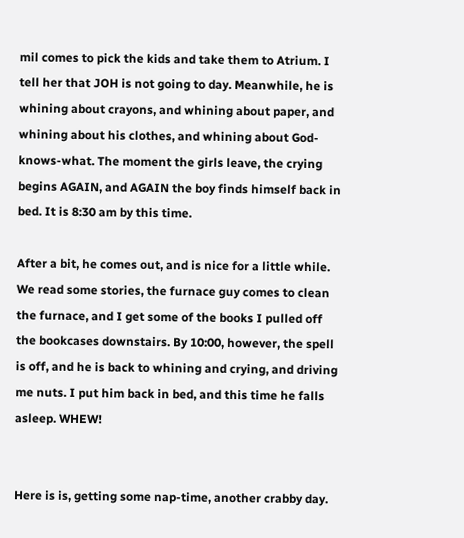mil comes to pick the kids and take them to Atrium. I tell her that JOH is not going to day. Meanwhile, he is whining about crayons, and whining about paper, and whining about his clothes, and whining about God-knows-what. The moment the girls leave, the crying begins AGAIN, and AGAIN the boy finds himself back in bed. It is 8:30 am by this time.

After a bit, he comes out, and is nice for a little while. We read some stories, the furnace guy comes to clean the furnace, and I get some of the books I pulled off the bookcases downstairs. By 10:00, however, the spell is off, and he is back to whining and crying, and driving me nuts. I put him back in bed, and this time he falls asleep. WHEW!


Here is is, getting some nap-time, another crabby day.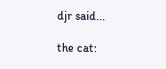djr said...

the cat: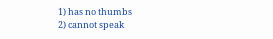1) has no thumbs
2) cannot speak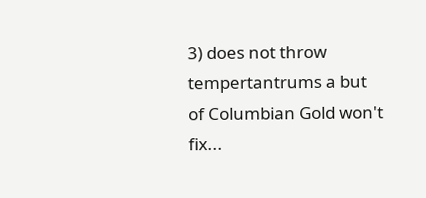3) does not throw tempertantrums a but of Columbian Gold won't fix...